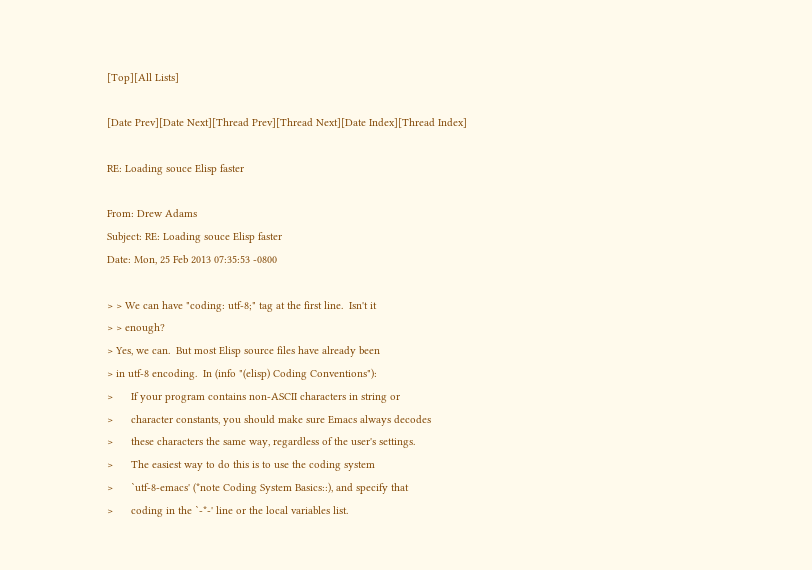[Top][All Lists]

[Date Prev][Date Next][Thread Prev][Thread Next][Date Index][Thread Index]

RE: Loading souce Elisp faster

From: Drew Adams
Subject: RE: Loading souce Elisp faster
Date: Mon, 25 Feb 2013 07:35:53 -0800

> > We can have "coding: utf-8;" tag at the first line.  Isn't it
> > enough?
> Yes, we can.  But most Elisp source files have already been
> in utf-8 encoding.  In (info "(elisp) Coding Conventions"):
>      If your program contains non-ASCII characters in string or
>      character constants, you should make sure Emacs always decodes
>      these characters the same way, regardless of the user's settings.
>      The easiest way to do this is to use the coding system
>      `utf-8-emacs' (*note Coding System Basics::), and specify that
>      coding in the `-*-' line or the local variables list.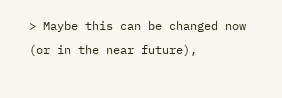> Maybe this can be changed now (or in the near future),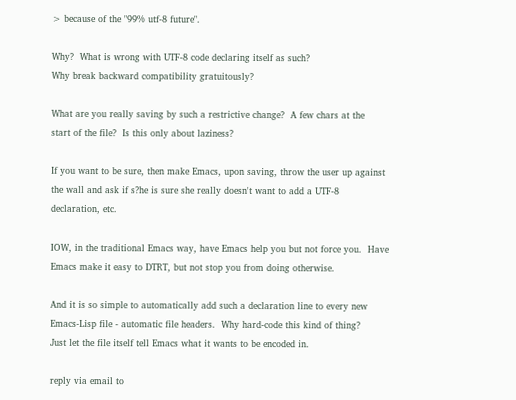> because of the "99% utf-8 future".

Why?  What is wrong with UTF-8 code declaring itself as such?
Why break backward compatibility gratuitously?

What are you really saving by such a restrictive change?  A few chars at the
start of the file?  Is this only about laziness?

If you want to be sure, then make Emacs, upon saving, throw the user up against
the wall and ask if s?he is sure she really doesn't want to add a UTF-8
declaration, etc.

IOW, in the traditional Emacs way, have Emacs help you but not force you.  Have
Emacs make it easy to DTRT, but not stop you from doing otherwise.

And it is so simple to automatically add such a declaration line to every new
Emacs-Lisp file - automatic file headers.  Why hard-code this kind of thing?
Just let the file itself tell Emacs what it wants to be encoded in.

reply via email to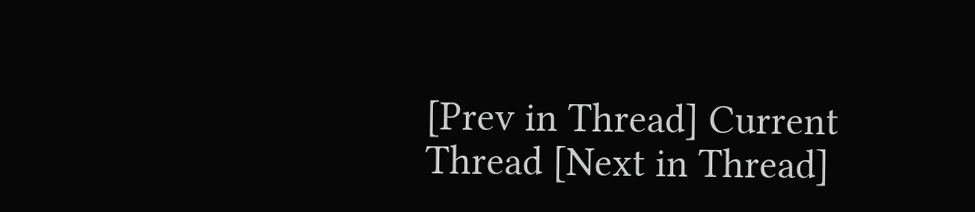[Prev in Thread] Current Thread [Next in Thread]